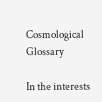Cosmological Glossary

In the interests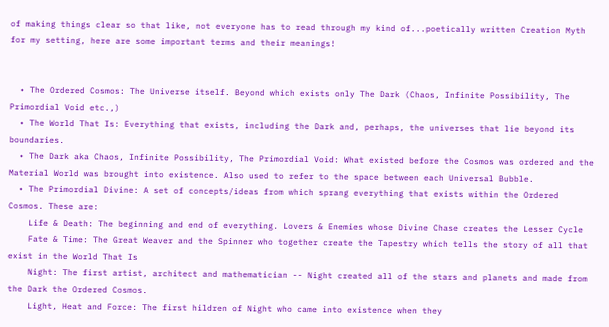of making things clear so that like, not everyone has to read through my kind of...poetically written Creation Myth for my setting, here are some important terms and their meanings!


  • The Ordered Cosmos: The Universe itself. Beyond which exists only The Dark (Chaos, Infinite Possibility, The Primordial Void etc.,)
  • The World That Is: Everything that exists, including the Dark and, perhaps, the universes that lie beyond its boundaries.
  • The Dark aka Chaos, Infinite Possibility, The Primordial Void: What existed before the Cosmos was ordered and the Material World was brought into existence. Also used to refer to the space between each Universal Bubble.
  • The Primordial Divine: A set of concepts/ideas from which sprang everything that exists within the Ordered Cosmos. These are:
    Life & Death: The beginning and end of everything. Lovers & Enemies whose Divine Chase creates the Lesser Cycle
    Fate & Time: The Great Weaver and the Spinner who together create the Tapestry which tells the story of all that exist in the World That Is
    Night: The first artist, architect and mathematician -- Night created all of the stars and planets and made from the Dark the Ordered Cosmos.
    Light, Heat and Force: The first hildren of Night who came into existence when they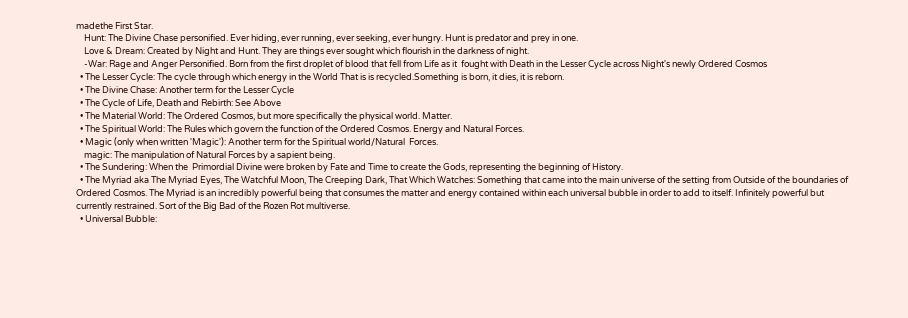madethe First Star.
    Hunt: The Divine Chase personified. Ever hiding, ever running, ever seeking, ever hungry. Hunt is predator and prey in one.
    Love & Dream: Created by Night and Hunt. They are things ever sought which flourish in the darkness of night.
    -War: Rage and Anger Personified. Born from the first droplet of blood that fell from Life as it  fought with Death in the Lesser Cycle across Night's newly Ordered Cosmos
  • The Lesser Cycle: The cycle through which energy in the World That is is recycled.Something is born, it dies, it is reborn.
  • The Divine Chase: Another term for the Lesser Cycle
  • The Cycle of Life, Death and Rebirth: See Above
  • The Material World: The Ordered Cosmos, but more specifically the physical world. Matter.
  • The Spiritual World: The Rules which govern the function of the Ordered Cosmos. Energy and Natural Forces.
  • Magic (only when written 'Magic'): Another term for the Spiritual world/Natural  Forces.
    magic: The manipulation of Natural Forces by a sapient being.
  • The Sundering: When the  Primordial Divine were broken by Fate and Time to create the Gods, representing the beginning of History.
  • The Myriad aka The Myriad Eyes, The Watchful Moon, The Creeping Dark, That Which Watches: Something that came into the main universe of the setting from Outside of the boundaries of Ordered Cosmos. The Myriad is an incredibly powerful being that consumes the matter and energy contained within each universal bubble in order to add to itself. Infinitely powerful but currently restrained. Sort of the Big Bad of the Rozen Rot multiverse.
  • Universal Bubble: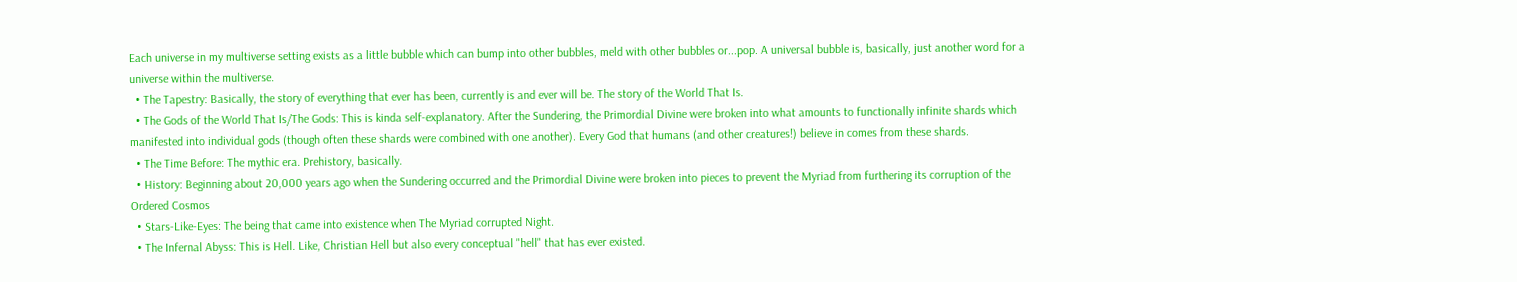Each universe in my multiverse setting exists as a little bubble which can bump into other bubbles, meld with other bubbles or...pop. A universal bubble is, basically, just another word for a universe within the multiverse.
  • The Tapestry: Basically, the story of everything that ever has been, currently is and ever will be. The story of the World That Is.
  • The Gods of the World That Is/The Gods: This is kinda self-explanatory. After the Sundering, the Primordial Divine were broken into what amounts to functionally infinite shards which manifested into individual gods (though often these shards were combined with one another). Every God that humans (and other creatures!) believe in comes from these shards.
  • The Time Before: The mythic era. Prehistory, basically.
  • History: Beginning about 20,000 years ago when the Sundering occurred and the Primordial Divine were broken into pieces to prevent the Myriad from furthering its corruption of the Ordered Cosmos
  • Stars-Like-Eyes: The being that came into existence when The Myriad corrupted Night.
  • The Infernal Abyss: This is Hell. Like, Christian Hell but also every conceptual "hell" that has ever existed.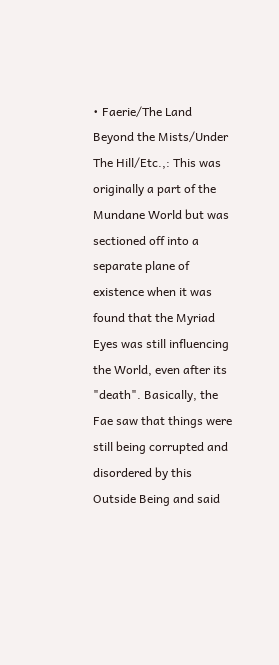• Faerie/The Land Beyond the Mists/Under The Hill/Etc.,: This was originally a part of the Mundane World but was sectioned off into a separate plane of existence when it was found that the Myriad Eyes was still influencing the World, even after its "death". Basically, the Fae saw that things were still being corrupted and disordered by this Outside Being and said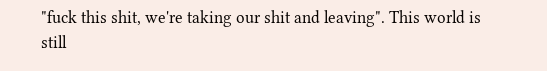"fuck this shit, we're taking our shit and leaving". This world is still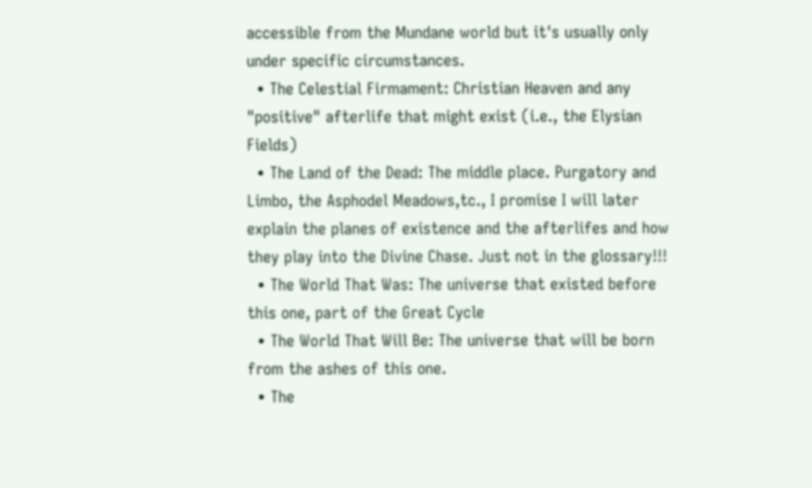accessible from the Mundane world but it's usually only under specific circumstances.
  • The Celestial Firmament: Christian Heaven and any "positive" afterlife that might exist (i.e., the Elysian Fields)
  • The Land of the Dead: The middle place. Purgatory and Limbo, the Asphodel Meadows,tc., I promise I will later explain the planes of existence and the afterlifes and how they play into the Divine Chase. Just not in the glossary!!!
  • The World That Was: The universe that existed before this one, part of the Great Cycle
  • The World That Will Be: The universe that will be born from the ashes of this one.
  • The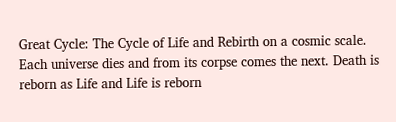Great Cycle: The Cycle of Life and Rebirth on a cosmic scale. Each universe dies and from its corpse comes the next. Death is reborn as Life and Life is reborn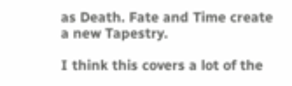as Death. Fate and Time create a new Tapestry.

I think this covers a lot of the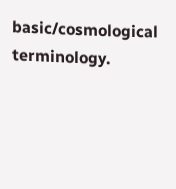basic/cosmological terminology.